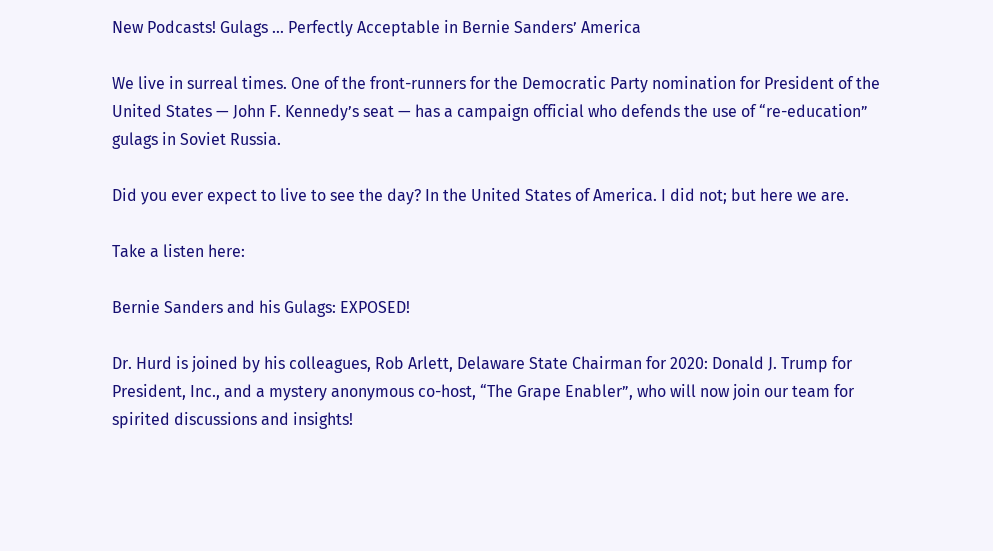New Podcasts! Gulags … Perfectly Acceptable in Bernie Sanders’ America

We live in surreal times. One of the front-runners for the Democratic Party nomination for President of the United States — John F. Kennedy’s seat — has a campaign official who defends the use of “re-education” gulags in Soviet Russia.

Did you ever expect to live to see the day? In the United States of America. I did not; but here we are.

Take a listen here:

Bernie Sanders and his Gulags: EXPOSED!

Dr. Hurd is joined by his colleagues, Rob Arlett, Delaware State Chairman for 2020: Donald J. Trump for President, Inc., and a mystery anonymous co-host, “The Grape Enabler”, who will now join our team for spirited discussions and insights!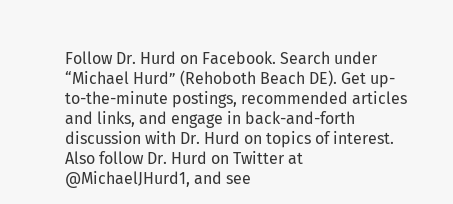Follow Dr. Hurd on Facebook. Search under “Michael Hurd” (Rehoboth Beach DE). Get up-to-the-minute postings, recommended articles and links, and engage in back-and-forth discussion with Dr. Hurd on topics of interest. Also follow Dr. Hurd on Twitter at @MichaelJHurd1, and see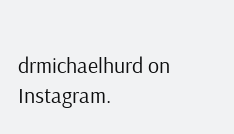drmichaelhurd on Instagram.